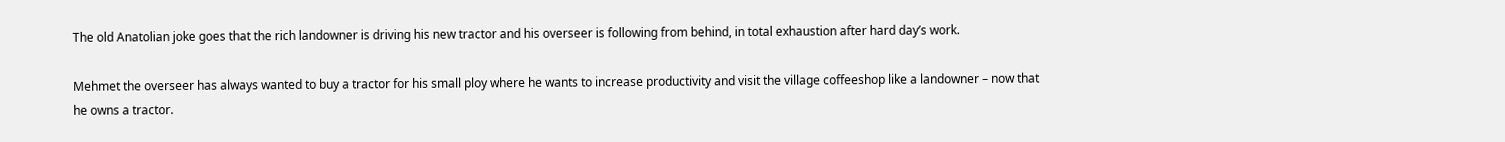The old Anatolian joke goes that the rich landowner is driving his new tractor and his overseer is following from behind, in total exhaustion after hard day’s work.

Mehmet the overseer has always wanted to buy a tractor for his small ploy where he wants to increase productivity and visit the village coffeeshop like a landowner – now that he owns a tractor.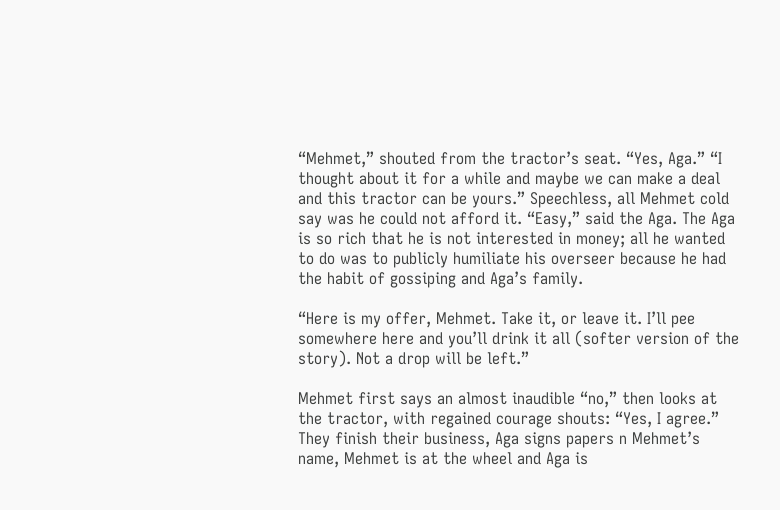“Mehmet,” shouted from the tractor’s seat. “Yes, Aga.” “I thought about it for a while and maybe we can make a deal and this tractor can be yours.” Speechless, all Mehmet cold say was he could not afford it. “Easy,” said the Aga. The Aga is so rich that he is not interested in money; all he wanted to do was to publicly humiliate his overseer because he had the habit of gossiping and Aga’s family.

“Here is my offer, Mehmet. Take it, or leave it. I’ll pee somewhere here and you’ll drink it all (softer version of the story). Not a drop will be left.”

Mehmet first says an almost inaudible “no,” then looks at the tractor, with regained courage shouts: “Yes, I agree.” They finish their business, Aga signs papers n Mehmet’s name, Mehmet is at the wheel and Aga is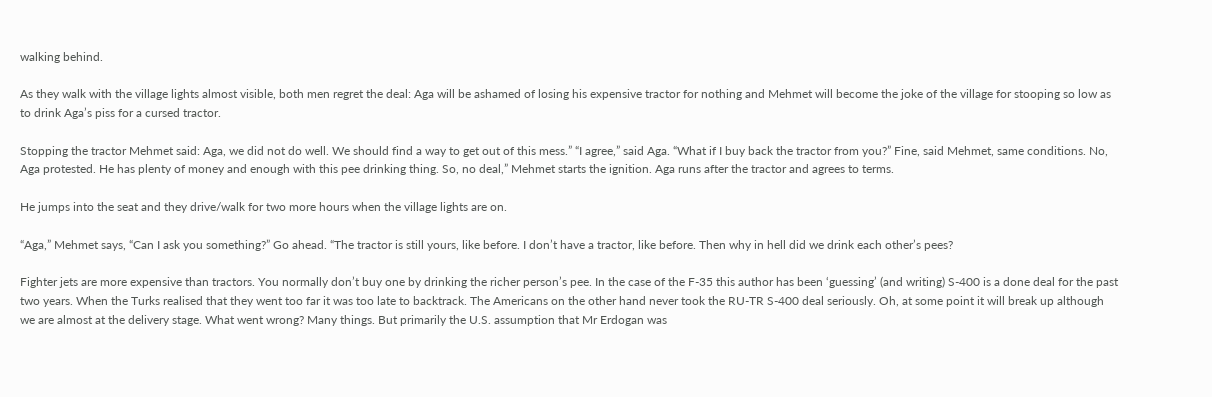walking behind.

As they walk with the village lights almost visible, both men regret the deal: Aga will be ashamed of losing his expensive tractor for nothing and Mehmet will become the joke of the village for stooping so low as to drink Aga’s piss for a cursed tractor.

Stopping the tractor Mehmet said: Aga, we did not do well. We should find a way to get out of this mess.” “I agree,” said Aga. “What if I buy back the tractor from you?” Fine, said Mehmet, same conditions. No, Aga protested. He has plenty of money and enough with this pee drinking thing. So, no deal,” Mehmet starts the ignition. Aga runs after the tractor and agrees to terms.

He jumps into the seat and they drive/walk for two more hours when the village lights are on.

“Aga,” Mehmet says, “Can I ask you something?” Go ahead. “The tractor is still yours, like before. I don’t have a tractor, like before. Then why in hell did we drink each other’s pees?

Fighter jets are more expensive than tractors. You normally don’t buy one by drinking the richer person’s pee. In the case of the F-35 this author has been ‘guessing’ (and writing) S-400 is a done deal for the past two years. When the Turks realised that they went too far it was too late to backtrack. The Americans on the other hand never took the RU-TR S-400 deal seriously. Oh, at some point it will break up although we are almost at the delivery stage. What went wrong? Many things. But primarily the U.S. assumption that Mr Erdogan was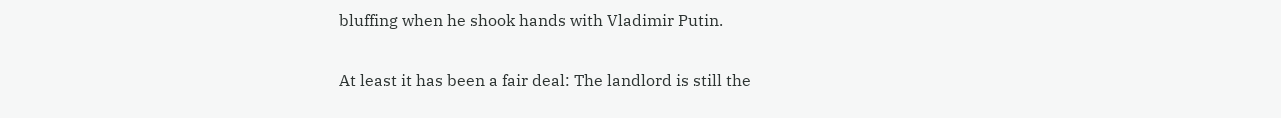bluffing when he shook hands with Vladimir Putin.

At least it has been a fair deal: The landlord is still the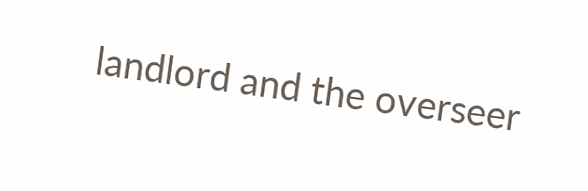landlord and the overseer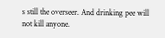s still the overseer. And drinking pee will not kill anyone.